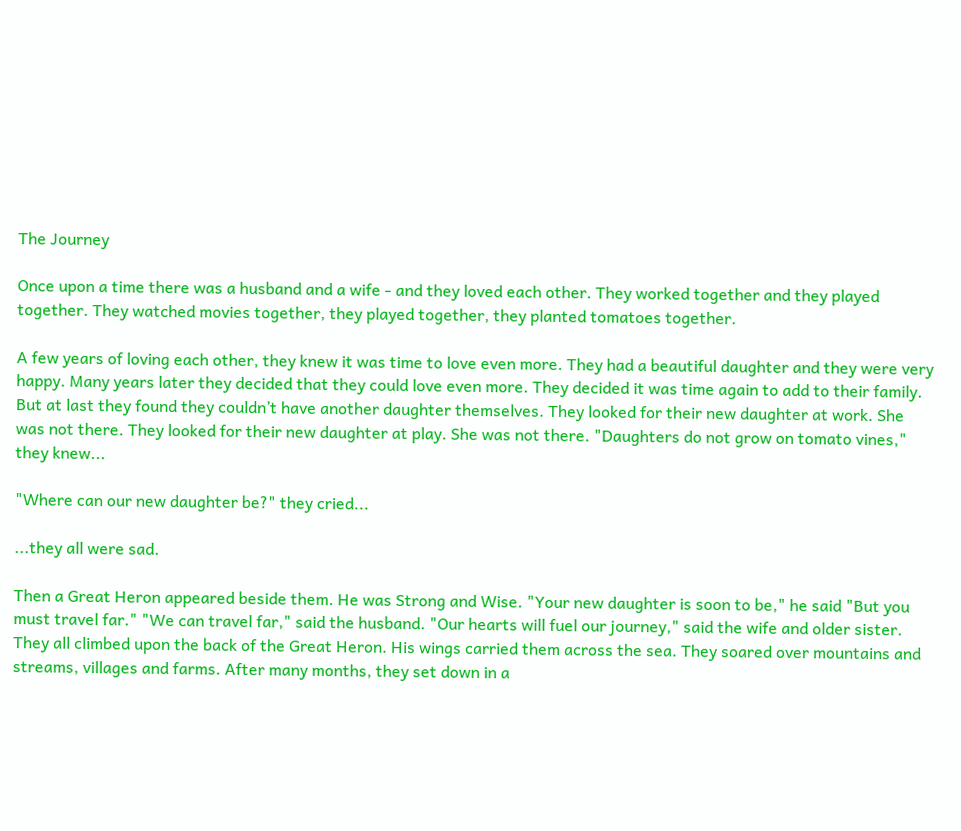The Journey

Once upon a time there was a husband and a wife - and they loved each other. They worked together and they played together. They watched movies together, they played together, they planted tomatoes together.

A few years of loving each other, they knew it was time to love even more. They had a beautiful daughter and they were very happy. Many years later they decided that they could love even more. They decided it was time again to add to their family. But at last they found they couldn’t have another daughter themselves. They looked for their new daughter at work. She was not there. They looked for their new daughter at play. She was not there. "Daughters do not grow on tomato vines," they knew...

"Where can our new daughter be?" they cried...

...they all were sad.

Then a Great Heron appeared beside them. He was Strong and Wise. "Your new daughter is soon to be," he said "But you must travel far." "We can travel far," said the husband. "Our hearts will fuel our journey," said the wife and older sister. They all climbed upon the back of the Great Heron. His wings carried them across the sea. They soared over mountains and streams, villages and farms. After many months, they set down in a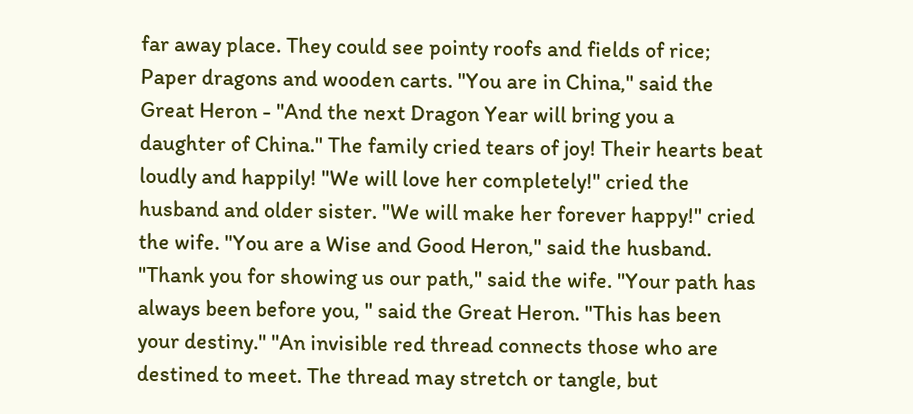far away place. They could see pointy roofs and fields of rice; Paper dragons and wooden carts. "You are in China," said the Great Heron - "And the next Dragon Year will bring you a daughter of China." The family cried tears of joy! Their hearts beat loudly and happily! "We will love her completely!" cried the husband and older sister. "We will make her forever happy!" cried the wife. "You are a Wise and Good Heron," said the husband. "Thank you for showing us our path," said the wife. "Your path has always been before you, " said the Great Heron. "This has been your destiny." "An invisible red thread connects those who are destined to meet. The thread may stretch or tangle, but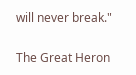will never break."

The Great Heron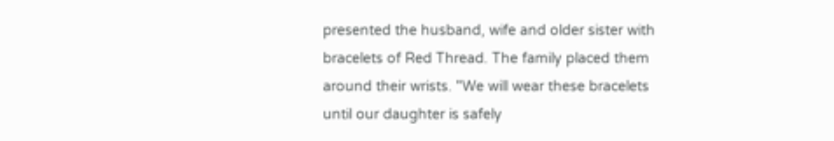presented the husband, wife and older sister with bracelets of Red Thread. The family placed them around their wrists. "We will wear these bracelets until our daughter is safely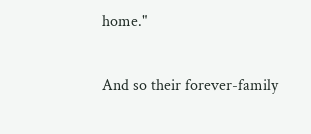home."

And so their forever-family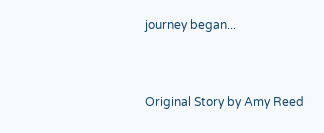journey began...


Original Story by Amy Reed